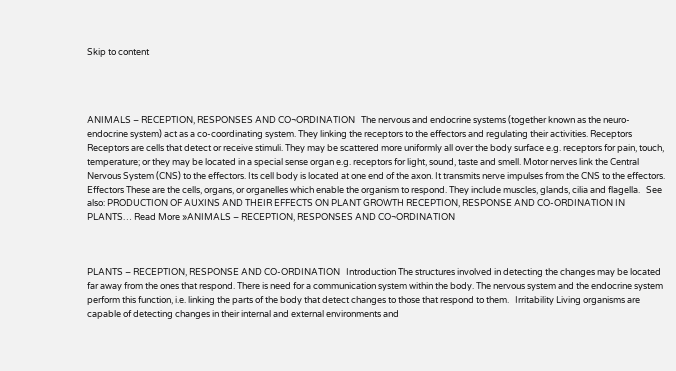Skip to content




ANIMALS – RECEPTION, RESPONSES AND CO¬ORDINATION   The nervous and endocrine systems (together known as the neuro-endocrine system) act as a co-coordinating system. They linking the receptors to the effectors and regulating their activities. Receptors Receptors are cells that detect or receive stimuli. They may be scattered more uniformly all over the body surface e.g. receptors for pain, touch, temperature; or they may be located in a special sense organ e.g. receptors for light, sound, taste and smell. Motor nerves link the Central Nervous System (CNS) to the effectors. Its cell body is located at one end of the axon. It transmits nerve impulses from the CNS to the effectors.   Effectors These are the cells, organs, or organelles which enable the organism to respond. They include muscles, glands, cilia and flagella.   See also: PRODUCTION OF AUXINS AND THEIR EFFECTS ON PLANT GROWTH RECEPTION, RESPONSE AND CO-ORDINATION IN PLANTS… Read More »ANIMALS – RECEPTION, RESPONSES AND CO¬ORDINATION



PLANTS – RECEPTION, RESPONSE AND CO-ORDINATION   Introduction The structures involved in detecting the changes may be located far away from the ones that respond. There is need for a communication system within the body. The nervous system and the endocrine system perform this function, i.e. linking the parts of the body that detect changes to those that respond to them.   Irritability Living organisms are capable of detecting changes in their internal and external environments and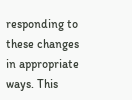responding to these changes in appropriate ways. This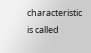characteristic is called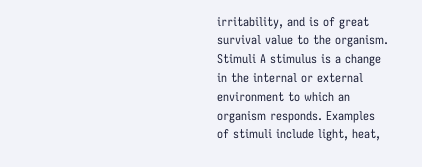irritability, and is of great survival value to the organism. Stimuli A stimulus is a change in the internal or external environment to which an organism responds. Examples of stimuli include light, heat,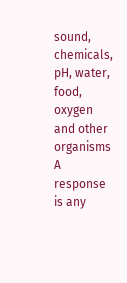sound, chemicals, pH, water, food, oxygen and other organisms A response is any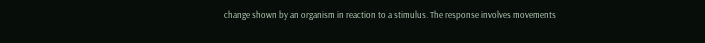change shown by an organism in reaction to a stimulus. The response involves movements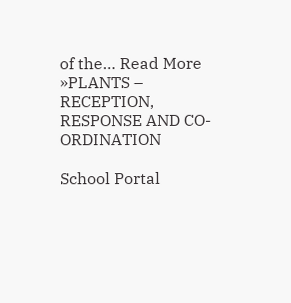of the… Read More »PLANTS – RECEPTION, RESPONSE AND CO-ORDINATION

School Portal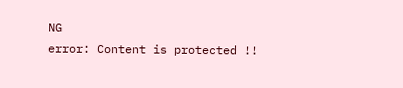NG
error: Content is protected !!